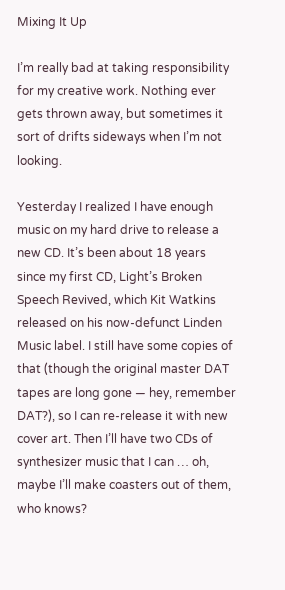Mixing It Up

I’m really bad at taking responsibility for my creative work. Nothing ever gets thrown away, but sometimes it sort of drifts sideways when I’m not looking.

Yesterday I realized I have enough music on my hard drive to release a new CD. It’s been about 18 years since my first CD, Light’s Broken Speech Revived, which Kit Watkins released on his now-defunct Linden Music label. I still have some copies of that (though the original master DAT tapes are long gone — hey, remember DAT?), so I can re-release it with new cover art. Then I’ll have two CDs of synthesizer music that I can … oh, maybe I’ll make coasters out of them, who knows?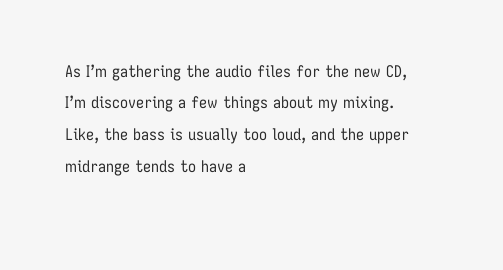As I’m gathering the audio files for the new CD, I’m discovering a few things about my mixing. Like, the bass is usually too loud, and the upper midrange tends to have a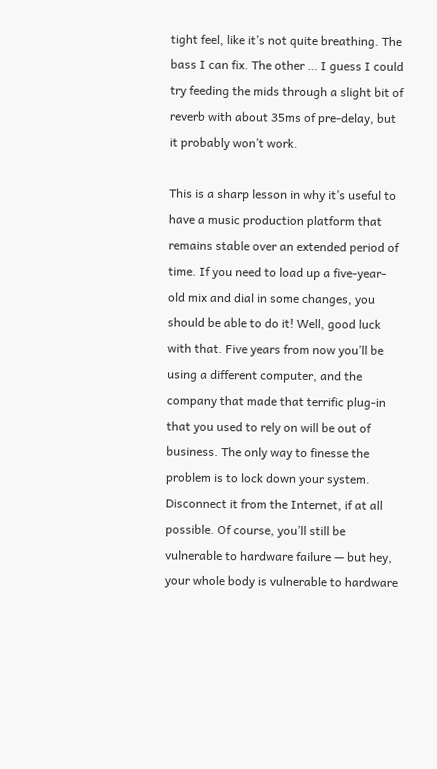tight feel, like it’s not quite breathing. The bass I can fix. The other … I guess I could try feeding the mids through a slight bit of reverb with about 35ms of pre-delay, but it probably won’t work.

This is a sharp lesson in why it’s useful to have a music production platform that remains stable over an extended period of time. If you need to load up a five-year-old mix and dial in some changes, you should be able to do it! Well, good luck with that. Five years from now you’ll be using a different computer, and the company that made that terrific plug-in that you used to rely on will be out of business. The only way to finesse the problem is to lock down your system. Disconnect it from the Internet, if at all possible. Of course, you’ll still be vulnerable to hardware failure — but hey, your whole body is vulnerable to hardware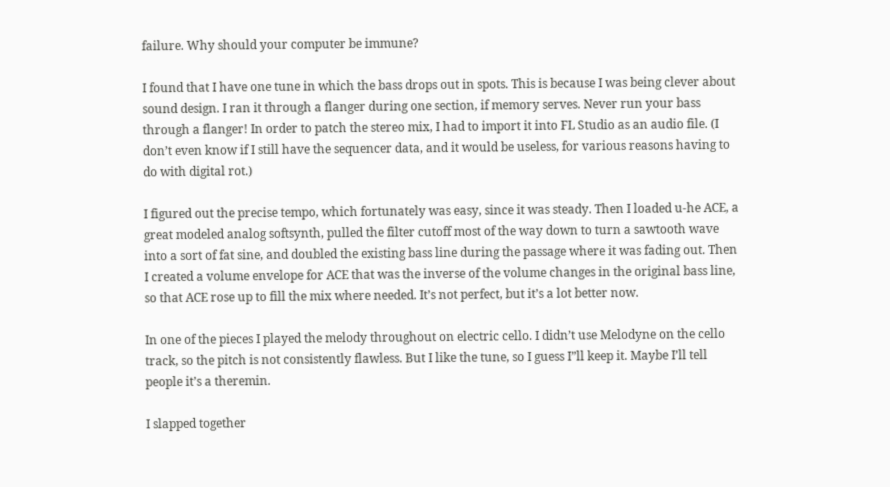failure. Why should your computer be immune?

I found that I have one tune in which the bass drops out in spots. This is because I was being clever about sound design. I ran it through a flanger during one section, if memory serves. Never run your bass through a flanger! In order to patch the stereo mix, I had to import it into FL Studio as an audio file. (I don’t even know if I still have the sequencer data, and it would be useless, for various reasons having to do with digital rot.)

I figured out the precise tempo, which fortunately was easy, since it was steady. Then I loaded u-he ACE, a great modeled analog softsynth, pulled the filter cutoff most of the way down to turn a sawtooth wave into a sort of fat sine, and doubled the existing bass line during the passage where it was fading out. Then I created a volume envelope for ACE that was the inverse of the volume changes in the original bass line, so that ACE rose up to fill the mix where needed. It’s not perfect, but it’s a lot better now.

In one of the pieces I played the melody throughout on electric cello. I didn’t use Melodyne on the cello track, so the pitch is not consistently flawless. But I like the tune, so I guess I”ll keep it. Maybe I’ll tell people it’s a theremin.

I slapped together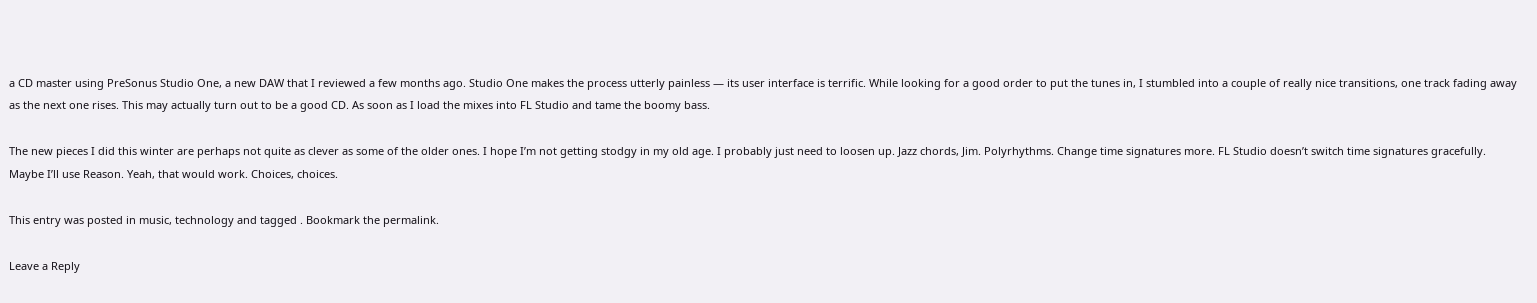a CD master using PreSonus Studio One, a new DAW that I reviewed a few months ago. Studio One makes the process utterly painless — its user interface is terrific. While looking for a good order to put the tunes in, I stumbled into a couple of really nice transitions, one track fading away as the next one rises. This may actually turn out to be a good CD. As soon as I load the mixes into FL Studio and tame the boomy bass.

The new pieces I did this winter are perhaps not quite as clever as some of the older ones. I hope I’m not getting stodgy in my old age. I probably just need to loosen up. Jazz chords, Jim. Polyrhythms. Change time signatures more. FL Studio doesn’t switch time signatures gracefully. Maybe I’ll use Reason. Yeah, that would work. Choices, choices.

This entry was posted in music, technology and tagged . Bookmark the permalink.

Leave a Reply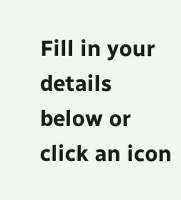Fill in your details below or click an icon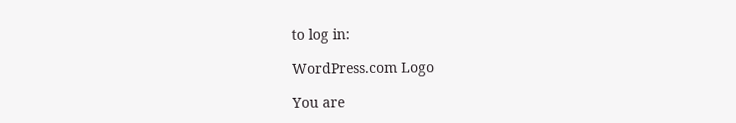to log in:

WordPress.com Logo

You are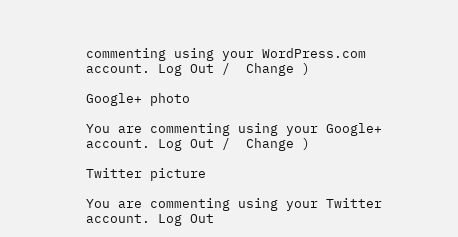commenting using your WordPress.com account. Log Out /  Change )

Google+ photo

You are commenting using your Google+ account. Log Out /  Change )

Twitter picture

You are commenting using your Twitter account. Log Out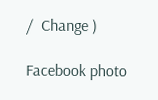/  Change )

Facebook photo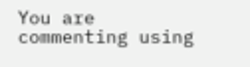You are commenting using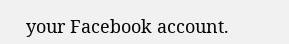your Facebook account.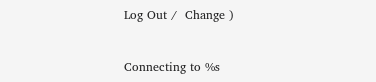Log Out /  Change )


Connecting to %s